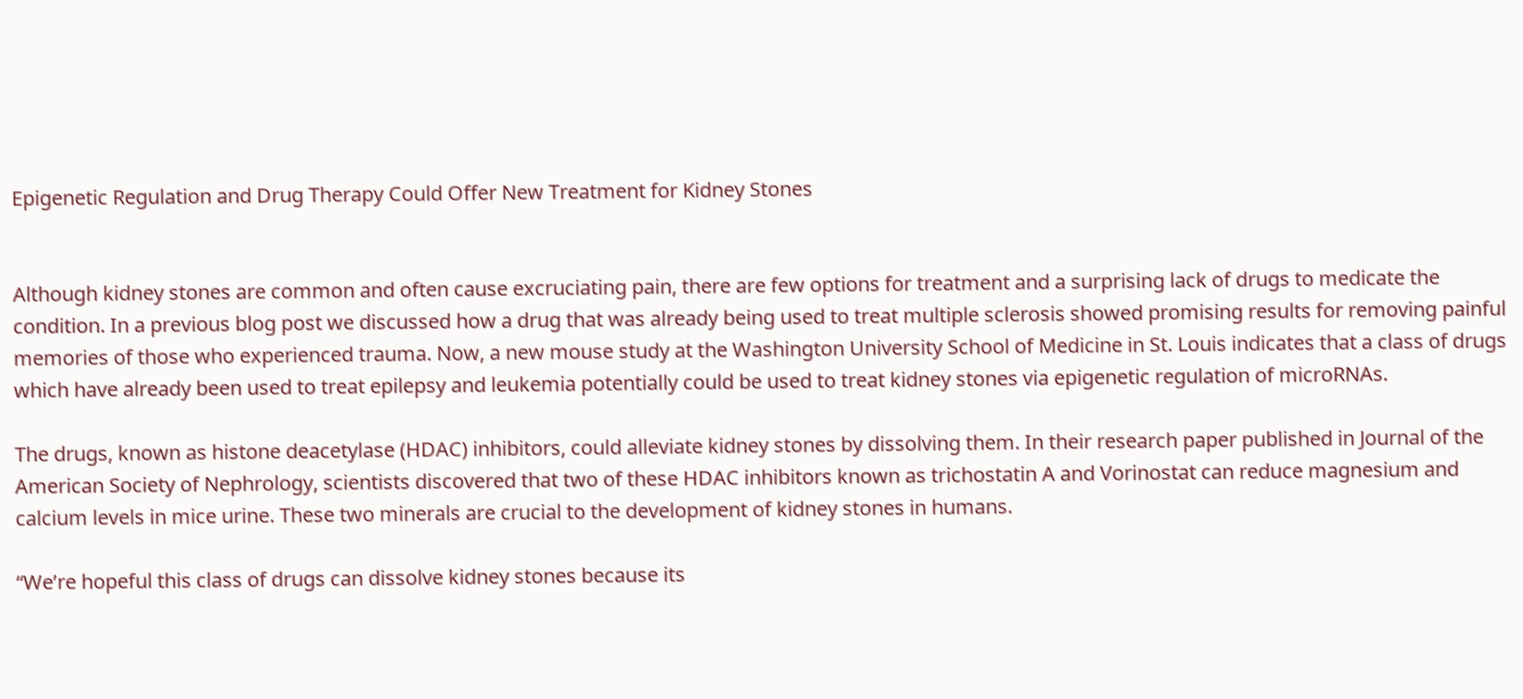Epigenetic Regulation and Drug Therapy Could Offer New Treatment for Kidney Stones


Although kidney stones are common and often cause excruciating pain, there are few options for treatment and a surprising lack of drugs to medicate the condition. In a previous blog post we discussed how a drug that was already being used to treat multiple sclerosis showed promising results for removing painful memories of those who experienced trauma. Now, a new mouse study at the Washington University School of Medicine in St. Louis indicates that a class of drugs which have already been used to treat epilepsy and leukemia potentially could be used to treat kidney stones via epigenetic regulation of microRNAs.

The drugs, known as histone deacetylase (HDAC) inhibitors, could alleviate kidney stones by dissolving them. In their research paper published in Journal of the American Society of Nephrology, scientists discovered that two of these HDAC inhibitors known as trichostatin A and Vorinostat can reduce magnesium and calcium levels in mice urine. These two minerals are crucial to the development of kidney stones in humans.

“We’re hopeful this class of drugs can dissolve kidney stones because its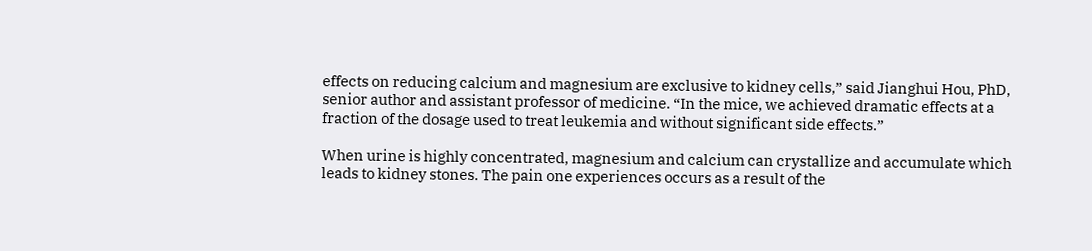effects on reducing calcium and magnesium are exclusive to kidney cells,” said Jianghui Hou, PhD, senior author and assistant professor of medicine. “In the mice, we achieved dramatic effects at a fraction of the dosage used to treat leukemia and without significant side effects.”

When urine is highly concentrated, magnesium and calcium can crystallize and accumulate which leads to kidney stones. The pain one experiences occurs as a result of the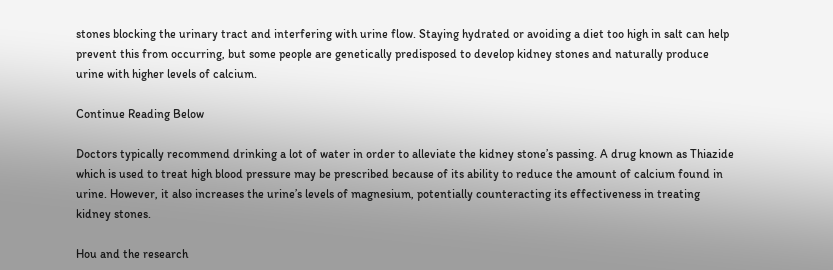stones blocking the urinary tract and interfering with urine flow. Staying hydrated or avoiding a diet too high in salt can help prevent this from occurring, but some people are genetically predisposed to develop kidney stones and naturally produce urine with higher levels of calcium.

Continue Reading Below

Doctors typically recommend drinking a lot of water in order to alleviate the kidney stone’s passing. A drug known as Thiazide which is used to treat high blood pressure may be prescribed because of its ability to reduce the amount of calcium found in urine. However, it also increases the urine’s levels of magnesium, potentially counteracting its effectiveness in treating kidney stones.

Hou and the research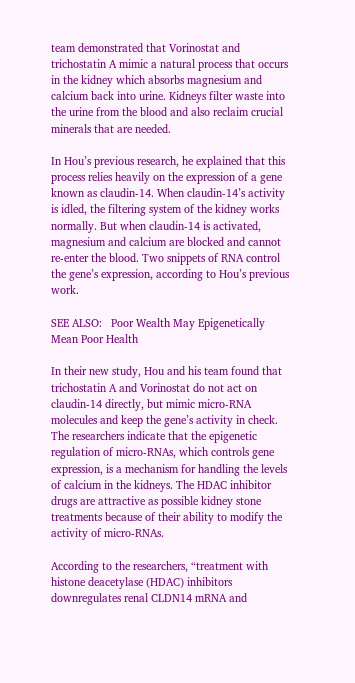team demonstrated that Vorinostat and trichostatin A mimic a natural process that occurs in the kidney which absorbs magnesium and calcium back into urine. Kidneys filter waste into the urine from the blood and also reclaim crucial minerals that are needed.

In Hou’s previous research, he explained that this process relies heavily on the expression of a gene known as claudin-14. When claudin-14’s activity is idled, the filtering system of the kidney works normally. But when claudin-14 is activated, magnesium and calcium are blocked and cannot re-enter the blood. Two snippets of RNA control the gene’s expression, according to Hou’s previous work.

SEE ALSO:   Poor Wealth May Epigenetically Mean Poor Health

In their new study, Hou and his team found that trichostatin A and Vorinostat do not act on claudin-14 directly, but mimic micro-RNA molecules and keep the gene’s activity in check. The researchers indicate that the epigenetic regulation of micro-RNAs, which controls gene expression, is a mechanism for handling the levels of calcium in the kidneys. The HDAC inhibitor drugs are attractive as possible kidney stone treatments because of their ability to modify the activity of micro-RNAs.

According to the researchers, “treatment with histone deacetylase (HDAC) inhibitors downregulates renal CLDN14 mRNA and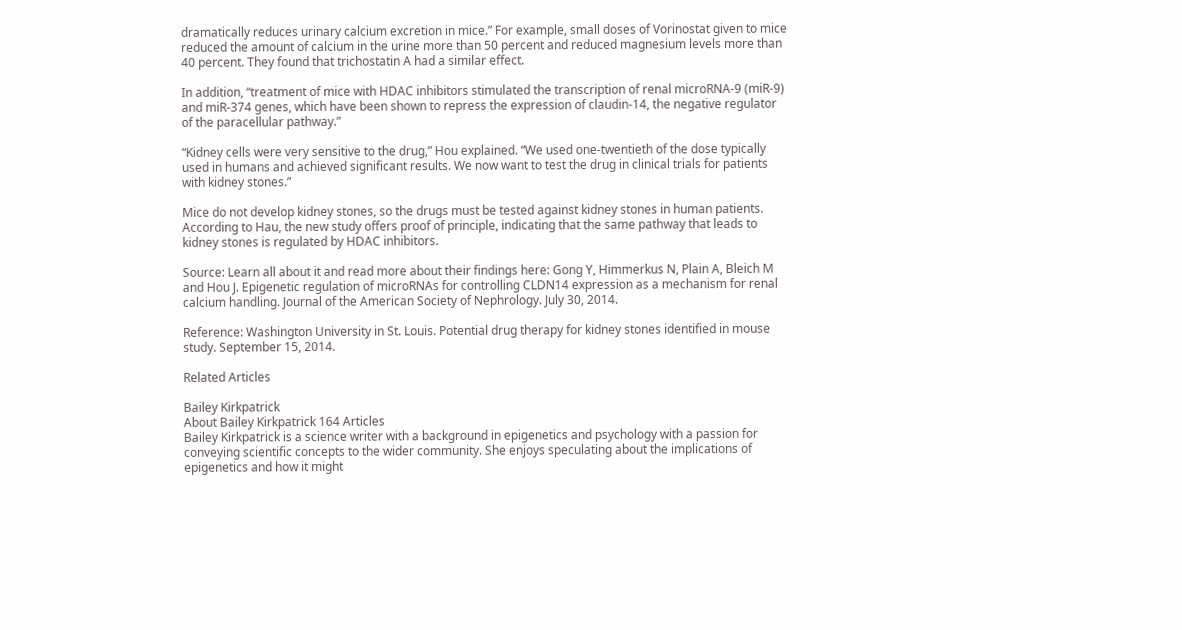dramatically reduces urinary calcium excretion in mice.” For example, small doses of Vorinostat given to mice reduced the amount of calcium in the urine more than 50 percent and reduced magnesium levels more than 40 percent. They found that trichostatin A had a similar effect.

In addition, “treatment of mice with HDAC inhibitors stimulated the transcription of renal microRNA-9 (miR-9) and miR-374 genes, which have been shown to repress the expression of claudin-14, the negative regulator of the paracellular pathway.”

“Kidney cells were very sensitive to the drug,” Hou explained. “We used one-twentieth of the dose typically used in humans and achieved significant results. We now want to test the drug in clinical trials for patients with kidney stones.”

Mice do not develop kidney stones, so the drugs must be tested against kidney stones in human patients. According to Hau, the new study offers proof of principle, indicating that the same pathway that leads to kidney stones is regulated by HDAC inhibitors.

Source: Learn all about it and read more about their findings here: Gong Y, Himmerkus N, Plain A, Bleich M and Hou J. Epigenetic regulation of microRNAs for controlling CLDN14 expression as a mechanism for renal calcium handling. Journal of the American Society of Nephrology. July 30, 2014.

Reference: Washington University in St. Louis. Potential drug therapy for kidney stones identified in mouse study. September 15, 2014.

Related Articles

Bailey Kirkpatrick
About Bailey Kirkpatrick 164 Articles
Bailey Kirkpatrick is a science writer with a background in epigenetics and psychology with a passion for conveying scientific concepts to the wider community. She enjoys speculating about the implications of epigenetics and how it might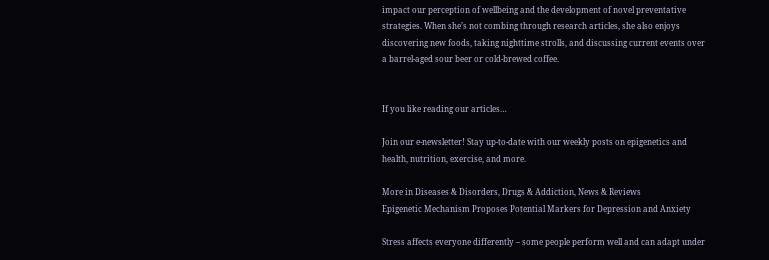impact our perception of wellbeing and the development of novel preventative strategies. When she’s not combing through research articles, she also enjoys discovering new foods, taking nighttime strolls, and discussing current events over a barrel-aged sour beer or cold-brewed coffee.


If you like reading our articles…

Join our e-newsletter! Stay up-to-date with our weekly posts on epigenetics and health, nutrition, exercise, and more.

More in Diseases & Disorders, Drugs & Addiction, News & Reviews
Epigenetic Mechanism Proposes Potential Markers for Depression and Anxiety

Stress affects everyone differently – some people perform well and can adapt under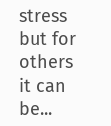stress but for others it can be...